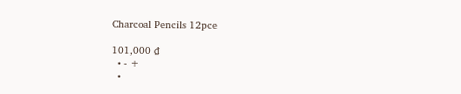Charcoal Pencils 12pce

101,000 ₫
  • - +
  •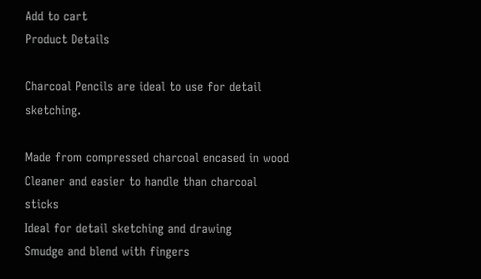Add to cart
Product Details

Charcoal Pencils are ideal to use for detail sketching.

Made from compressed charcoal encased in wood
Cleaner and easier to handle than charcoal sticks
Ideal for detail sketching and drawing
Smudge and blend with fingers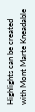Highlights can be created with Mont Marte Kneadable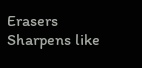Erasers
Sharpens like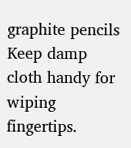graphite pencils
Keep damp cloth handy for wiping fingertips.